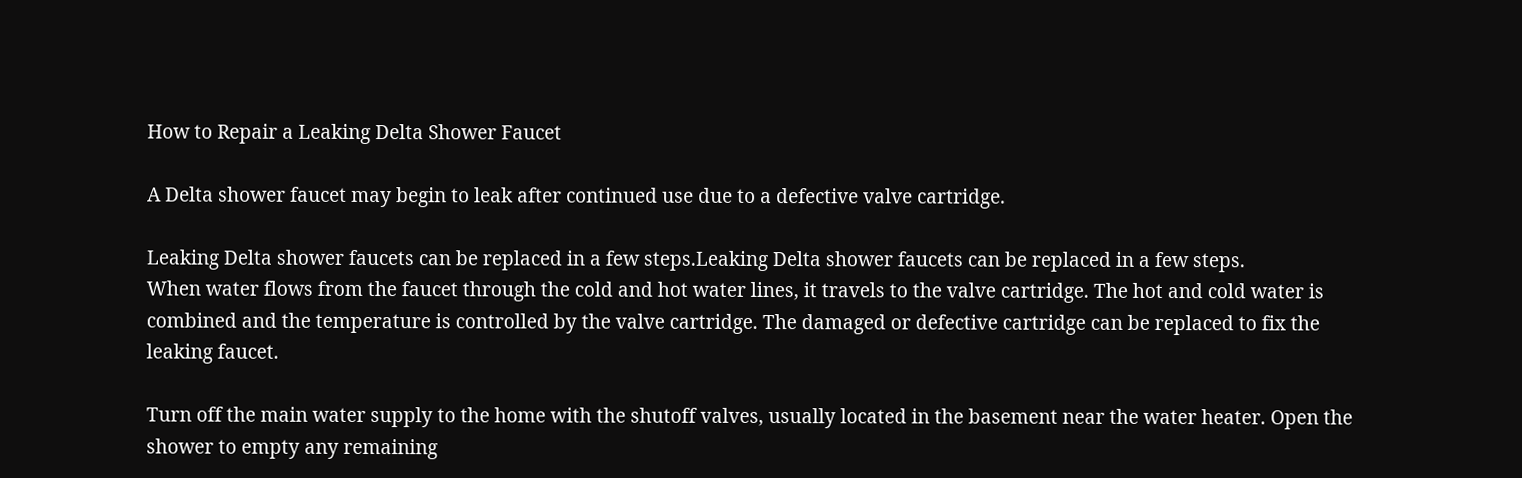How to Repair a Leaking Delta Shower Faucet

A Delta shower faucet may begin to leak after continued use due to a defective valve cartridge.

Leaking Delta shower faucets can be replaced in a few steps.Leaking Delta shower faucets can be replaced in a few steps.
When water flows from the faucet through the cold and hot water lines, it travels to the valve cartridge. The hot and cold water is combined and the temperature is controlled by the valve cartridge. The damaged or defective cartridge can be replaced to fix the leaking faucet.

Turn off the main water supply to the home with the shutoff valves, usually located in the basement near the water heater. Open the shower to empty any remaining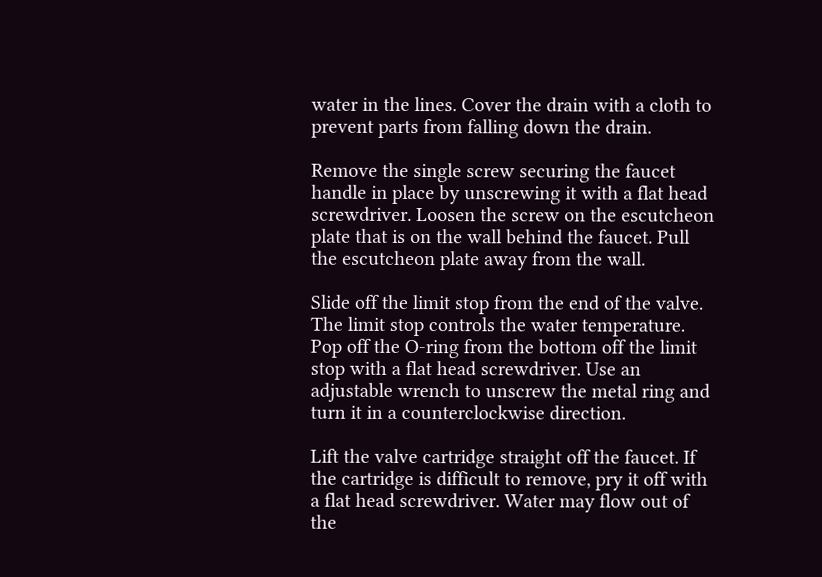water in the lines. Cover the drain with a cloth to prevent parts from falling down the drain.

Remove the single screw securing the faucet handle in place by unscrewing it with a flat head screwdriver. Loosen the screw on the escutcheon plate that is on the wall behind the faucet. Pull the escutcheon plate away from the wall.

Slide off the limit stop from the end of the valve. The limit stop controls the water temperature. Pop off the O-ring from the bottom off the limit stop with a flat head screwdriver. Use an adjustable wrench to unscrew the metal ring and turn it in a counterclockwise direction.

Lift the valve cartridge straight off the faucet. If the cartridge is difficult to remove, pry it off with a flat head screwdriver. Water may flow out of the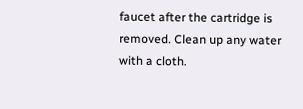faucet after the cartridge is removed. Clean up any water with a cloth.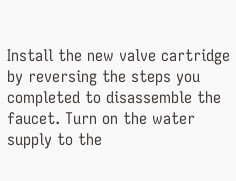Install the new valve cartridge by reversing the steps you completed to disassemble the faucet. Turn on the water supply to the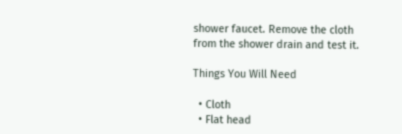shower faucet. Remove the cloth from the shower drain and test it.

Things You Will Need

  • Cloth
  • Flat head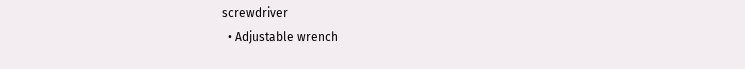screwdriver
  • Adjustable wrench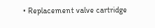• Replacement valve cartridge